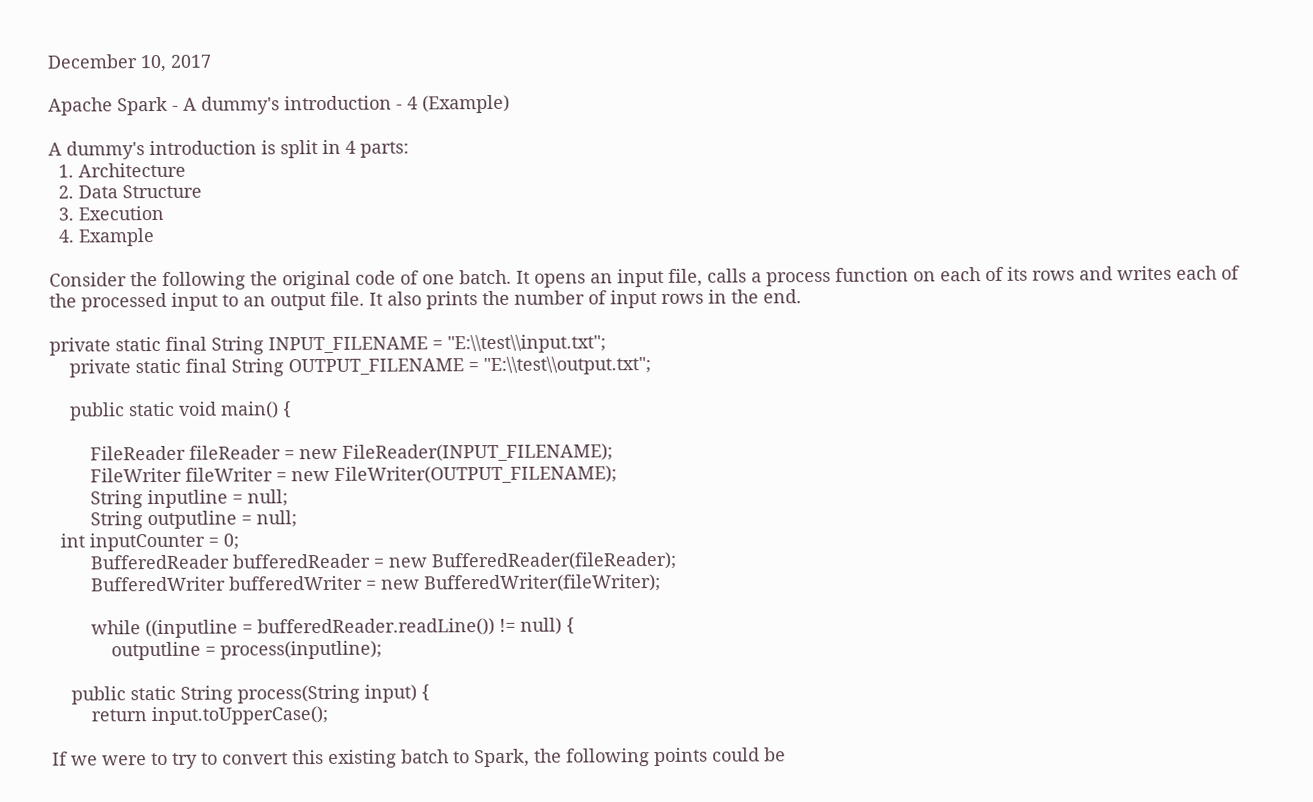December 10, 2017

Apache Spark - A dummy's introduction - 4 (Example)

A dummy's introduction is split in 4 parts:
  1. Architecture
  2. Data Structure
  3. Execution
  4. Example

Consider the following the original code of one batch. It opens an input file, calls a process function on each of its rows and writes each of the processed input to an output file. It also prints the number of input rows in the end.

private static final String INPUT_FILENAME = "E:\\test\\input.txt";
    private static final String OUTPUT_FILENAME = "E:\\test\\output.txt";

    public static void main() {

        FileReader fileReader = new FileReader(INPUT_FILENAME);
        FileWriter fileWriter = new FileWriter(OUTPUT_FILENAME);
        String inputline = null;
        String outputline = null;
  int inputCounter = 0;
        BufferedReader bufferedReader = new BufferedReader(fileReader);
        BufferedWriter bufferedWriter = new BufferedWriter(fileWriter);

        while ((inputline = bufferedReader.readLine()) != null) {
            outputline = process(inputline);

    public static String process(String input) {
        return input.toUpperCase();

If we were to try to convert this existing batch to Spark, the following points could be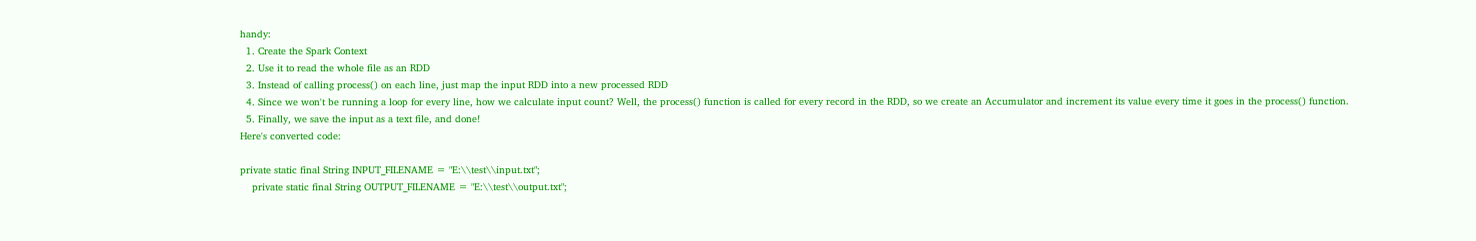handy:
  1. Create the Spark Context
  2. Use it to read the whole file as an RDD
  3. Instead of calling process() on each line, just map the input RDD into a new processed RDD
  4. Since we won't be running a loop for every line, how we calculate input count? Well, the process() function is called for every record in the RDD, so we create an Accumulator and increment its value every time it goes in the process() function.
  5. Finally, we save the input as a text file, and done!
Here's converted code:

private static final String INPUT_FILENAME = "E:\\test\\input.txt";
    private static final String OUTPUT_FILENAME = "E:\\test\\output.txt";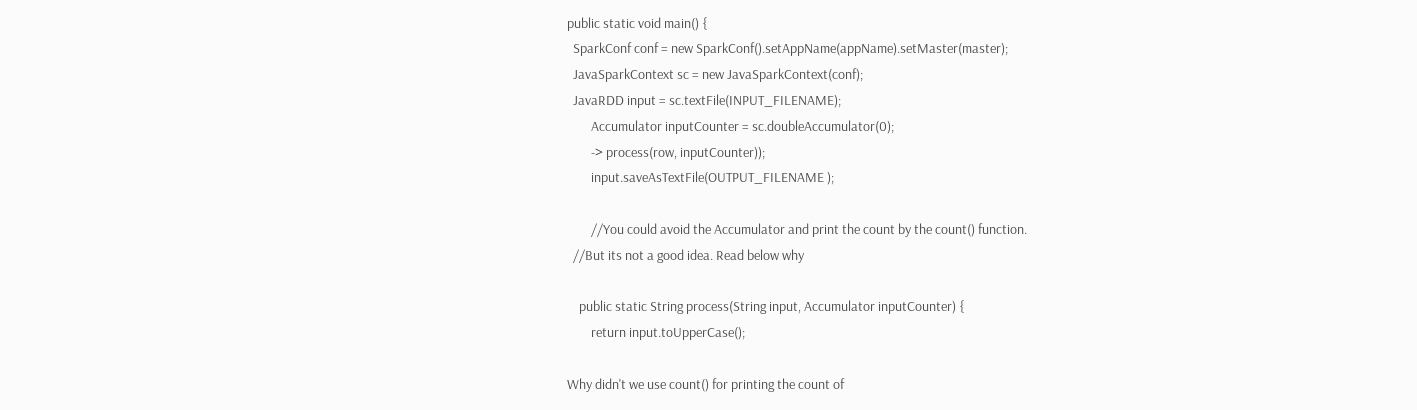public static void main() {
  SparkConf conf = new SparkConf().setAppName(appName).setMaster(master);
  JavaSparkContext sc = new JavaSparkContext(conf);
  JavaRDD input = sc.textFile(INPUT_FILENAME);
        Accumulator inputCounter = sc.doubleAccumulator(0);
        -> process(row, inputCounter));
        input.saveAsTextFile(OUTPUT_FILENAME );

        //You could avoid the Accumulator and print the count by the count() function.
  //But its not a good idea. Read below why

    public static String process(String input, Accumulator inputCounter) {
        return input.toUpperCase();

Why didn't we use count() for printing the count of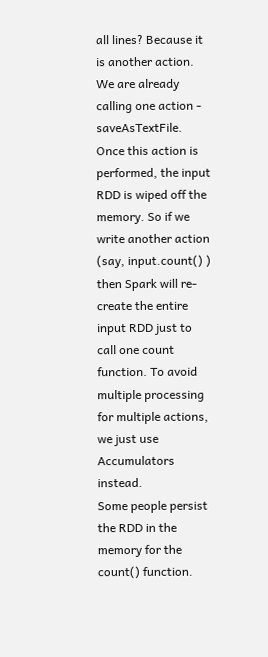all lines? Because it is another action. We are already calling one action - saveAsTextFile. Once this action is performed, the input RDD is wiped off the memory. So if we write another action (say, input.count() ) then Spark will re-create the entire input RDD just to call one count function. To avoid multiple processing for multiple actions, we just use Accumulators instead.
Some people persist the RDD in the memory for the count() function.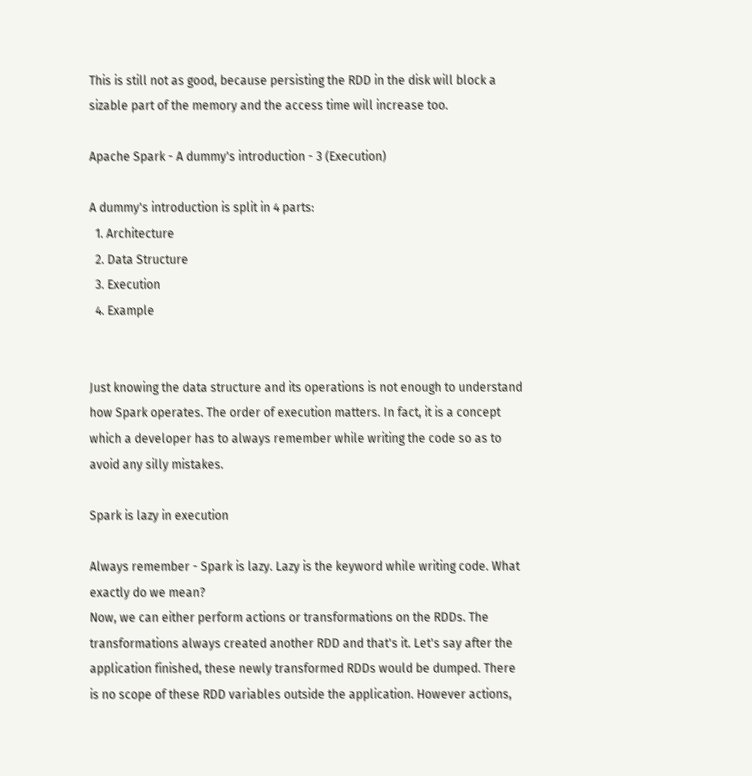This is still not as good, because persisting the RDD in the disk will block a sizable part of the memory and the access time will increase too.

Apache Spark - A dummy's introduction - 3 (Execution)

A dummy's introduction is split in 4 parts:
  1. Architecture
  2. Data Structure
  3. Execution
  4. Example


Just knowing the data structure and its operations is not enough to understand how Spark operates. The order of execution matters. In fact, it is a concept which a developer has to always remember while writing the code so as to avoid any silly mistakes.

Spark is lazy in execution

Always remember - Spark is lazy. Lazy is the keyword while writing code. What exactly do we mean?
Now, we can either perform actions or transformations on the RDDs. The transformations always created another RDD and that's it. Let's say after the application finished, these newly transformed RDDs would be dumped. There is no scope of these RDD variables outside the application. However actions,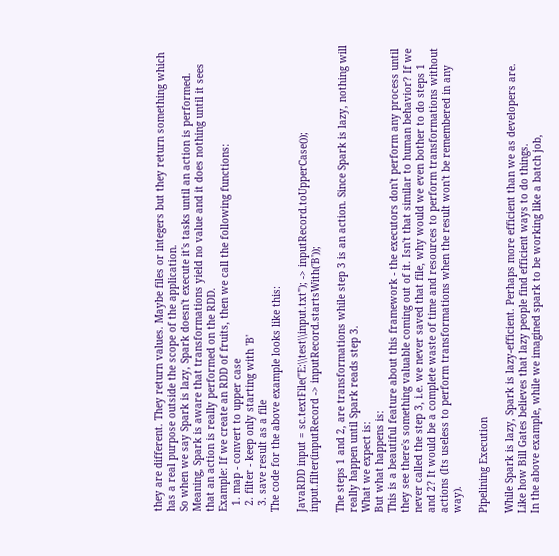they are different. They return values. Maybe files or integers but they return something which has a real purpose outside the scope of the application.
So when we say Spark is lazy, Spark doesn't execute it's tasks until an action is performed. Meaning, Spark is aware that transformations yield no value and it does nothing until it sees that an action is really performed on the RDD.
Example: If we create an RDD of fruits, then we call the following functions:
  1. map - convert to upper case
  2. filter - keep only starting with 'B'
  3. save result as a file
The code for the above example looks like this:

JavaRDD input = sc.textFile("E:\\test\\input.txt"); -> inputRecord.toUpperCase());
input.filter(inputRecord -> inputRecord.startsWith('B'));

The steps 1 and 2, are transformations while step 3 is an action. Since Spark is lazy, nothing will really happen until Spark reads step 3.
What we expect is:
But what happens is:
This is a beautiful feature about this framework - the executors don't perform any process until they see there's something valuable coming out of it. Isn't that similar to human behavior? If we never called the step 3, i.e. we never saved that file, why would we even bother to do steps 1 and 2? It would be a complete waste of time and resources to perform transformations without actions (Its useless to perform transformations when the result won't be remembered in any way).

Pipelining Execution

While Spark is lazy, Spark is lazy-efficient. Perhaps more efficient than we as developers are. Like how Bill Gates believes that lazy people find efficient ways to do things.
In the above example, while we imagined spark to be working like a batch job,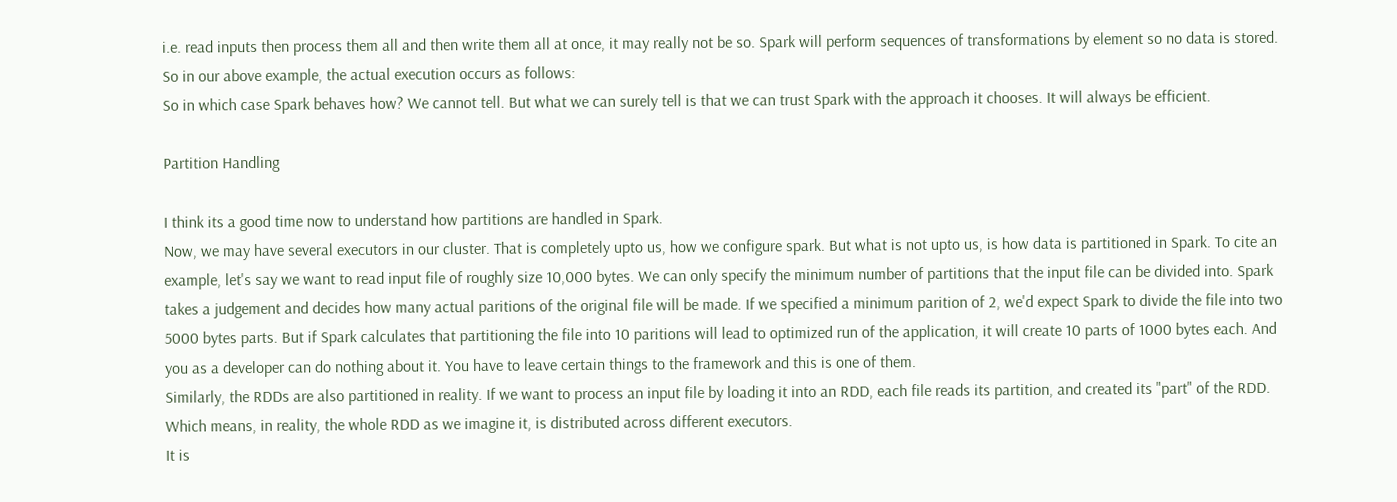i.e. read inputs then process them all and then write them all at once, it may really not be so. Spark will perform sequences of transformations by element so no data is stored.
So in our above example, the actual execution occurs as follows:
So in which case Spark behaves how? We cannot tell. But what we can surely tell is that we can trust Spark with the approach it chooses. It will always be efficient.

Partition Handling

I think its a good time now to understand how partitions are handled in Spark.
Now, we may have several executors in our cluster. That is completely upto us, how we configure spark. But what is not upto us, is how data is partitioned in Spark. To cite an example, let's say we want to read input file of roughly size 10,000 bytes. We can only specify the minimum number of partitions that the input file can be divided into. Spark takes a judgement and decides how many actual paritions of the original file will be made. If we specified a minimum parition of 2, we'd expect Spark to divide the file into two 5000 bytes parts. But if Spark calculates that partitioning the file into 10 paritions will lead to optimized run of the application, it will create 10 parts of 1000 bytes each. And you as a developer can do nothing about it. You have to leave certain things to the framework and this is one of them.
Similarly, the RDDs are also partitioned in reality. If we want to process an input file by loading it into an RDD, each file reads its partition, and created its "part" of the RDD. Which means, in reality, the whole RDD as we imagine it, is distributed across different executors.
It is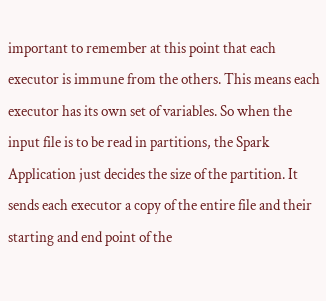important to remember at this point that each executor is immune from the others. This means each executor has its own set of variables. So when the input file is to be read in partitions, the Spark Application just decides the size of the partition. It sends each executor a copy of the entire file and their starting and end point of the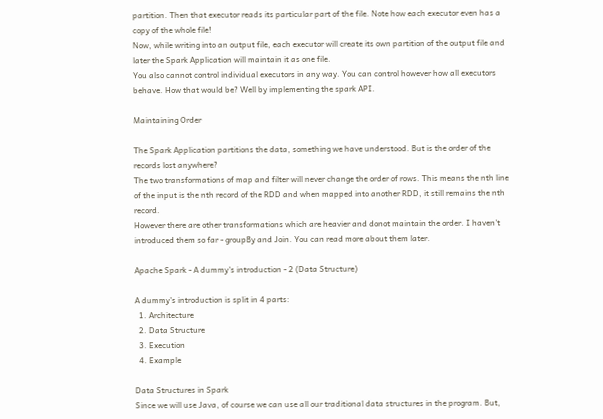partition. Then that executor reads its particular part of the file. Note how each executor even has a copy of the whole file!
Now, while writing into an output file, each executor will create its own partition of the output file and later the Spark Application will maintain it as one file.
You also cannot control individual executors in any way. You can control however how all executors behave. How that would be? Well by implementing the spark API.

Maintaining Order

The Spark Application partitions the data, something we have understood. But is the order of the records lost anywhere?
The two transformations of map and filter will never change the order of rows. This means the nth line of the input is the nth record of the RDD and when mapped into another RDD, it still remains the nth record.
However there are other transformations which are heavier and donot maintain the order. I haven't introduced them so far - groupBy and Join. You can read more about them later.

Apache Spark - A dummy's introduction - 2 (Data Structure)

A dummy's introduction is split in 4 parts:
  1. Architecture
  2. Data Structure
  3. Execution
  4. Example

Data Structures in Spark
Since we will use Java, of course we can use all our traditional data structures in the program. But,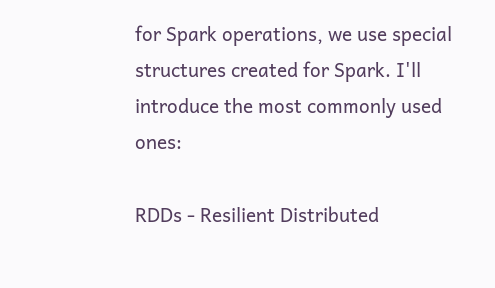for Spark operations, we use special structures created for Spark. I'll introduce the most commonly used ones:

RDDs - Resilient Distributed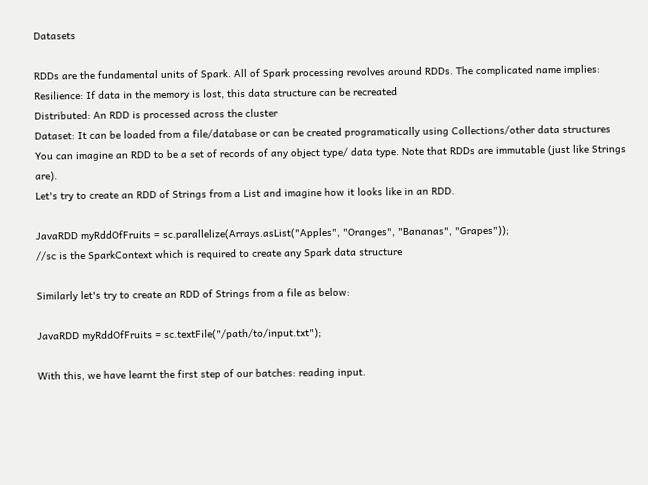Datasets

RDDs are the fundamental units of Spark. All of Spark processing revolves around RDDs. The complicated name implies:
Resilience: If data in the memory is lost, this data structure can be recreated
Distributed: An RDD is processed across the cluster
Dataset: It can be loaded from a file/database or can be created programatically using Collections/other data structures
You can imagine an RDD to be a set of records of any object type/ data type. Note that RDDs are immutable (just like Strings are).
Let's try to create an RDD of Strings from a List and imagine how it looks like in an RDD.

JavaRDD myRddOfFruits = sc.parallelize(Arrays.asList("Apples", "Oranges", "Bananas", "Grapes"));
//sc is the SparkContext which is required to create any Spark data structure

Similarly let's try to create an RDD of Strings from a file as below:

JavaRDD myRddOfFruits = sc.textFile("/path/to/input.txt");

With this, we have learnt the first step of our batches: reading input.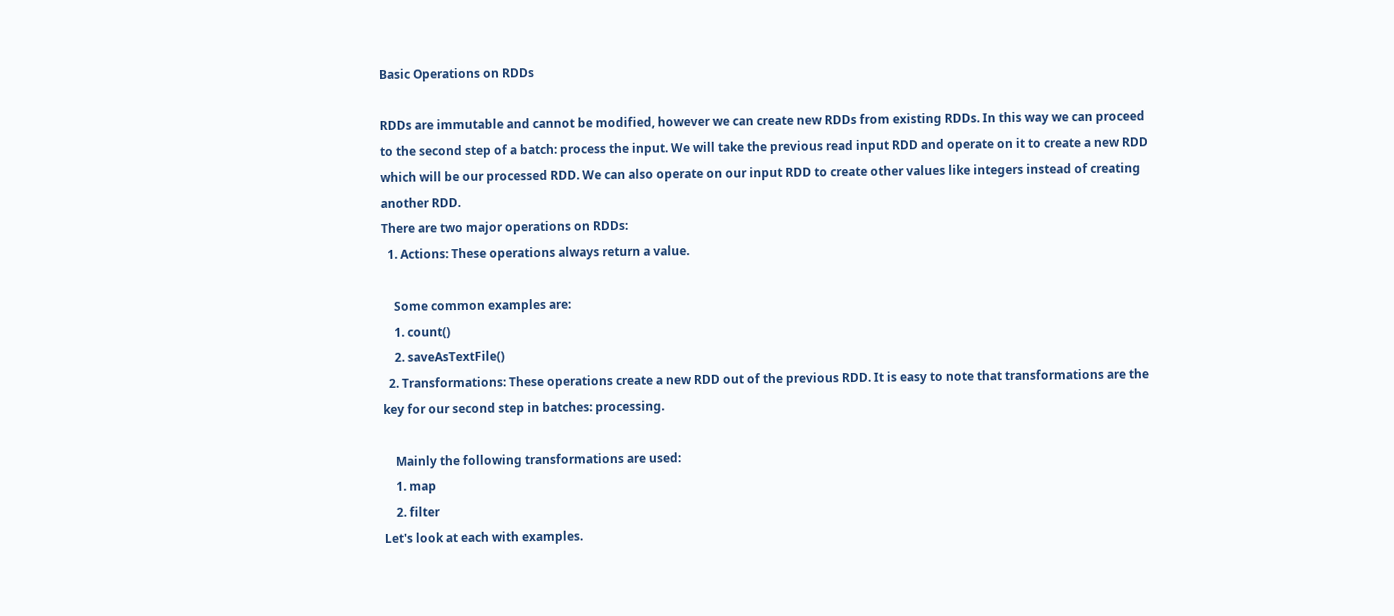Basic Operations on RDDs

RDDs are immutable and cannot be modified, however we can create new RDDs from existing RDDs. In this way we can proceed to the second step of a batch: process the input. We will take the previous read input RDD and operate on it to create a new RDD which will be our processed RDD. We can also operate on our input RDD to create other values like integers instead of creating another RDD.
There are two major operations on RDDs:
  1. Actions: These operations always return a value.

    Some common examples are:
    1. count()
    2. saveAsTextFile()
  2. Transformations: These operations create a new RDD out of the previous RDD. It is easy to note that transformations are the key for our second step in batches: processing.

    Mainly the following transformations are used:
    1. map
    2. filter
Let's look at each with examples.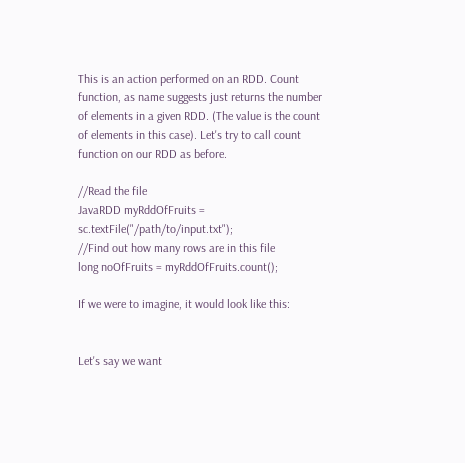This is an action performed on an RDD. Count function, as name suggests just returns the number of elements in a given RDD. (The value is the count of elements in this case). Let's try to call count function on our RDD as before.

//Read the file
JavaRDD myRddOfFruits = sc.textFile("/path/to/input.txt");
//Find out how many rows are in this file
long noOfFruits = myRddOfFruits.count();

If we were to imagine, it would look like this:


Let's say we want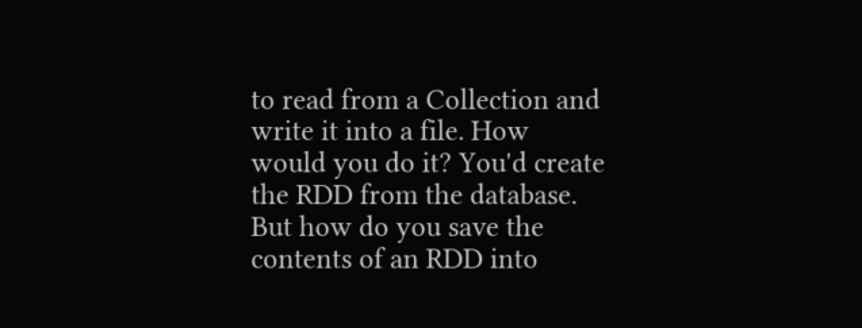to read from a Collection and write it into a file. How would you do it? You'd create the RDD from the database. But how do you save the contents of an RDD into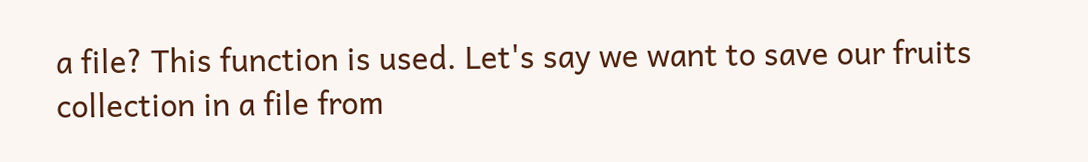a file? This function is used. Let's say we want to save our fruits collection in a file from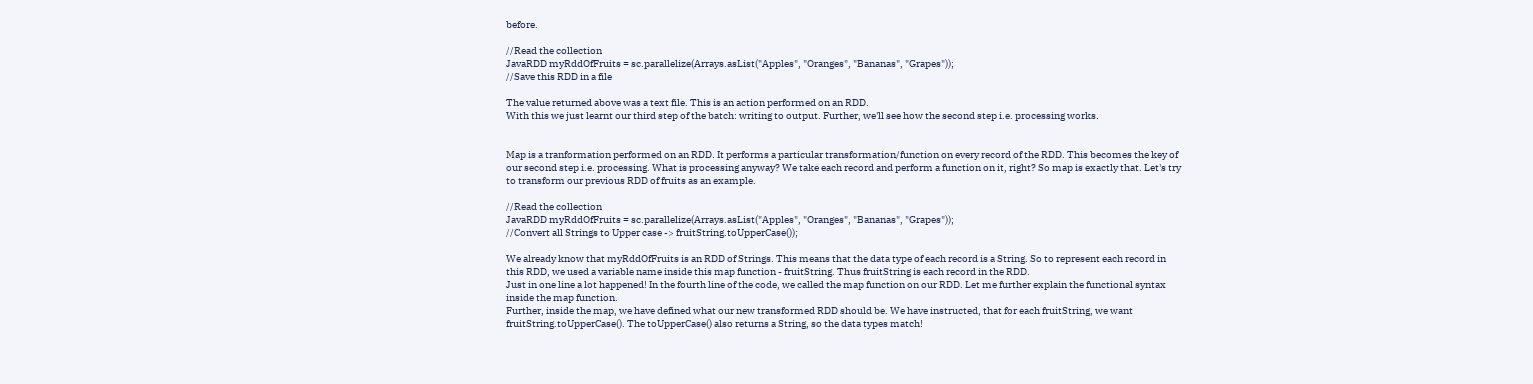before.

//Read the collection
JavaRDD myRddOfFruits = sc.parallelize(Arrays.asList("Apples", "Oranges", "Bananas", "Grapes"));
//Save this RDD in a file

The value returned above was a text file. This is an action performed on an RDD.
With this we just learnt our third step of the batch: writing to output. Further, we'll see how the second step i.e. processing works.


Map is a tranformation performed on an RDD. It performs a particular transformation/function on every record of the RDD. This becomes the key of our second step i.e. processing. What is processing anyway? We take each record and perform a function on it, right? So map is exactly that. Let's try to transform our previous RDD of fruits as an example.

//Read the collection
JavaRDD myRddOfFruits = sc.parallelize(Arrays.asList("Apples", "Oranges", "Bananas", "Grapes"));
//Convert all Strings to Upper case -> fruitString.toUpperCase());

We already know that myRddOfFruits is an RDD of Strings. This means that the data type of each record is a String. So to represent each record in this RDD, we used a variable name inside this map function - fruitString. Thus fruitString is each record in the RDD.
Just in one line a lot happened! In the fourth line of the code, we called the map function on our RDD. Let me further explain the functional syntax inside the map function.
Further, inside the map, we have defined what our new transformed RDD should be. We have instructed, that for each fruitString, we want fruitString.toUpperCase(). The toUpperCase() also returns a String, so the data types match!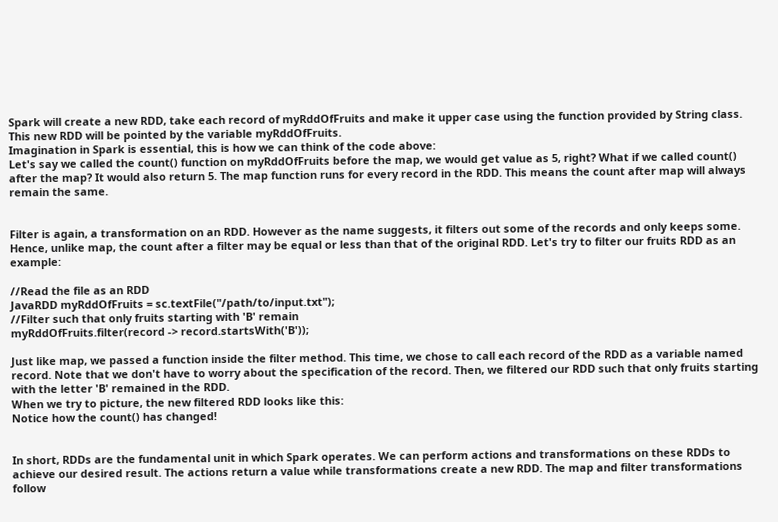Spark will create a new RDD, take each record of myRddOfFruits and make it upper case using the function provided by String class. This new RDD will be pointed by the variable myRddOfFruits.
Imagination in Spark is essential, this is how we can think of the code above:
Let's say we called the count() function on myRddOfFruits before the map, we would get value as 5, right? What if we called count() after the map? It would also return 5. The map function runs for every record in the RDD. This means the count after map will always remain the same.


Filter is again, a transformation on an RDD. However as the name suggests, it filters out some of the records and only keeps some. Hence, unlike map, the count after a filter may be equal or less than that of the original RDD. Let's try to filter our fruits RDD as an example:

//Read the file as an RDD
JavaRDD myRddOfFruits = sc.textFile("/path/to/input.txt");
//Filter such that only fruits starting with 'B' remain
myRddOfFruits.filter(record -> record.startsWith('B'));

Just like map, we passed a function inside the filter method. This time, we chose to call each record of the RDD as a variable named record. Note that we don't have to worry about the specification of the record. Then, we filtered our RDD such that only fruits starting with the letter 'B' remained in the RDD.
When we try to picture, the new filtered RDD looks like this:
Notice how the count() has changed!


In short, RDDs are the fundamental unit in which Spark operates. We can perform actions and transformations on these RDDs to achieve our desired result. The actions return a value while transformations create a new RDD. The map and filter transformations follow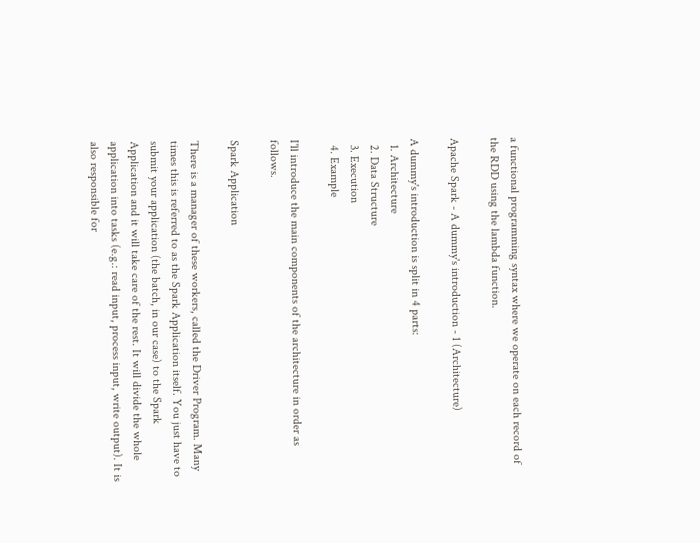a functional programming syntax where we operate on each record of the RDD using the lambda function.

Apache Spark - A dummy's introduction - 1 (Architecture)

A dummy's introduction is split in 4 parts:
  1. Architecture
  2. Data Structure
  3. Execution
  4. Example

I'll introduce the main components of the architecture in order as follows.

Spark Application

There is a manager of these workers, called the Driver Program. Many times this is referred to as the Spark Application itself. You just have to submit your application (the batch, in our case) to the Spark Application and it will take care of the rest. It will divide the whole application into tasks (e.g.: read input, process input, write output). It is also responsible for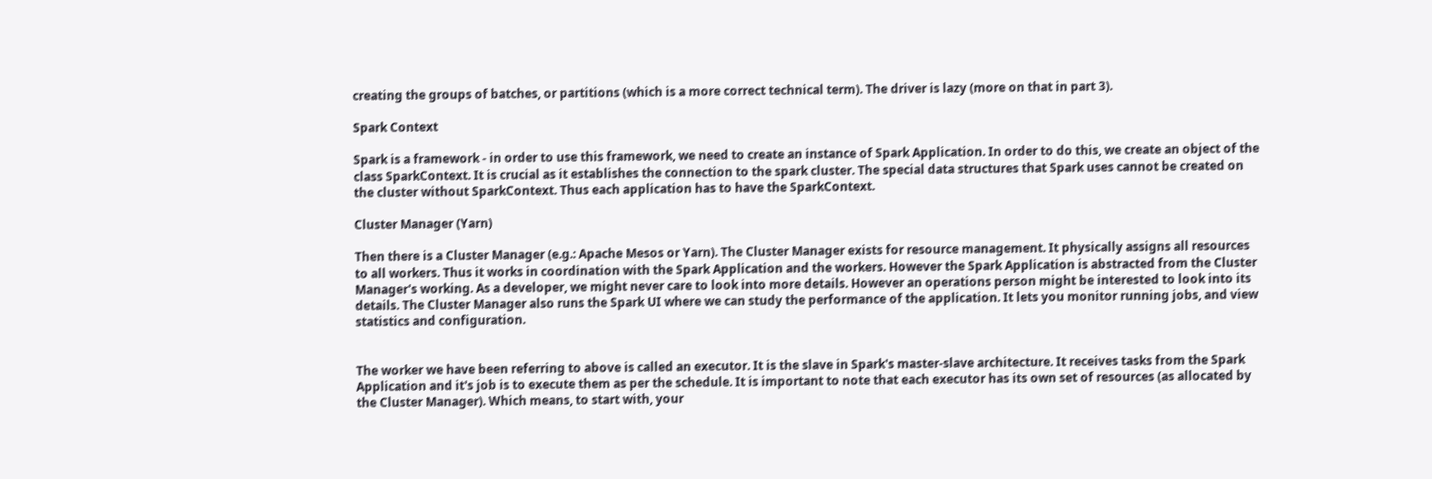creating the groups of batches, or partitions (which is a more correct technical term). The driver is lazy (more on that in part 3).

Spark Context

Spark is a framework - in order to use this framework, we need to create an instance of Spark Application. In order to do this, we create an object of the class SparkContext. It is crucial as it establishes the connection to the spark cluster. The special data structures that Spark uses cannot be created on the cluster without SparkContext. Thus each application has to have the SparkContext.

Cluster Manager (Yarn)

Then there is a Cluster Manager (e.g.: Apache Mesos or Yarn). The Cluster Manager exists for resource management. It physically assigns all resources to all workers. Thus it works in coordination with the Spark Application and the workers. However the Spark Application is abstracted from the Cluster Manager's working. As a developer, we might never care to look into more details. However an operations person might be interested to look into its details. The Cluster Manager also runs the Spark UI where we can study the performance of the application. It lets you monitor running jobs, and view statistics and configuration.


The worker we have been referring to above is called an executor. It is the slave in Spark's master-slave architecture. It receives tasks from the Spark Application and it's job is to execute them as per the schedule. It is important to note that each executor has its own set of resources (as allocated by the Cluster Manager). Which means, to start with, your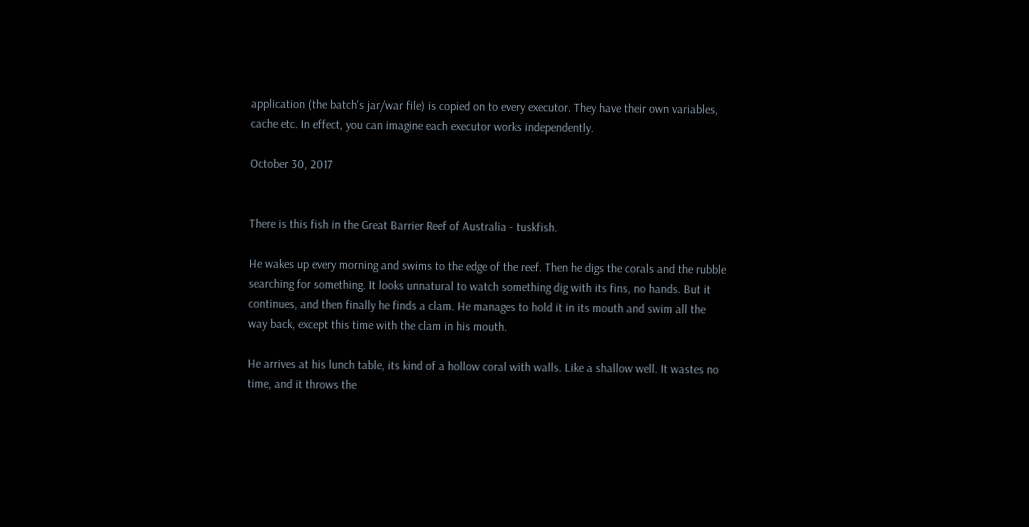application (the batch's jar/war file) is copied on to every executor. They have their own variables, cache etc. In effect, you can imagine each executor works independently.

October 30, 2017


There is this fish in the Great Barrier Reef of Australia - tuskfish.

He wakes up every morning and swims to the edge of the reef. Then he digs the corals and the rubble searching for something. It looks unnatural to watch something dig with its fins, no hands. But it continues, and then finally he finds a clam. He manages to hold it in its mouth and swim all the way back, except this time with the clam in his mouth.

He arrives at his lunch table, its kind of a hollow coral with walls. Like a shallow well. It wastes no time, and it throws the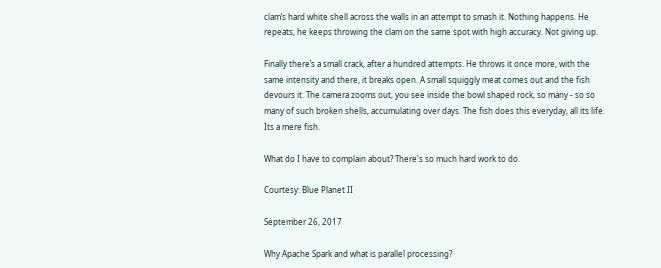clam’s hard white shell across the walls in an attempt to smash it. Nothing happens. He repeats, he keeps throwing the clam on the same spot with high accuracy. Not giving up.

Finally there’s a small crack, after a hundred attempts. He throws it once more, with the same intensity and there, it breaks open. A small squiggly meat comes out and the fish devours it. The camera zooms out, you see inside the bowl shaped rock, so many - so so many of such broken shells, accumulating over days. The fish does this everyday, all its life. Its a mere fish.

What do I have to complain about? There's so much hard work to do.

Courtesy: Blue Planet II

September 26, 2017

Why Apache Spark and what is parallel processing?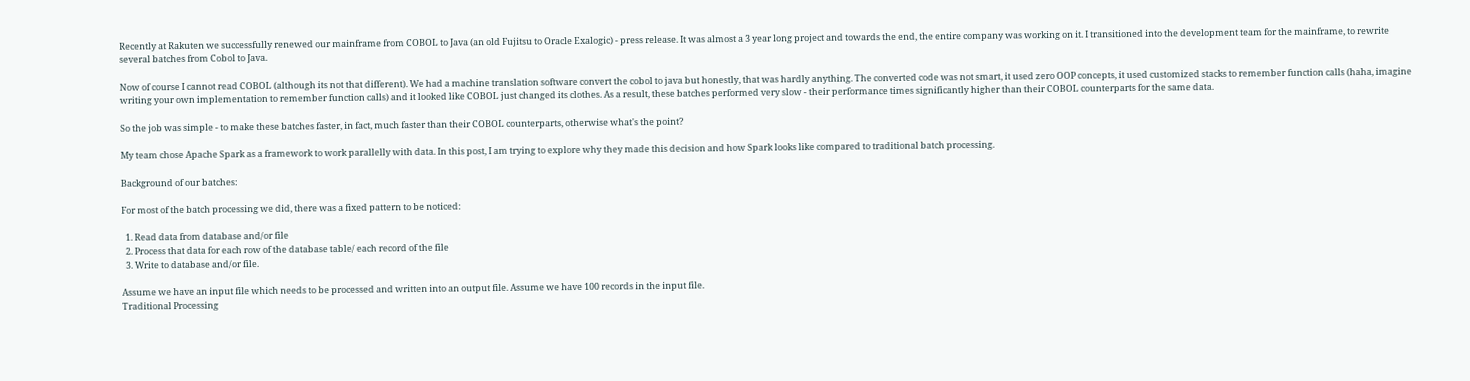Recently at Rakuten we successfully renewed our mainframe from COBOL to Java (an old Fujitsu to Oracle Exalogic) - press release. It was almost a 3 year long project and towards the end, the entire company was working on it. I transitioned into the development team for the mainframe, to rewrite several batches from Cobol to Java.

Now of course I cannot read COBOL (although its not that different). We had a machine translation software convert the cobol to java but honestly, that was hardly anything. The converted code was not smart, it used zero OOP concepts, it used customized stacks to remember function calls (haha, imagine writing your own implementation to remember function calls) and it looked like COBOL just changed its clothes. As a result, these batches performed very slow - their performance times significantly higher than their COBOL counterparts for the same data.

So the job was simple - to make these batches faster, in fact, much faster than their COBOL counterparts, otherwise what's the point?

My team chose Apache Spark as a framework to work parallelly with data. In this post, I am trying to explore why they made this decision and how Spark looks like compared to traditional batch processing.

Background of our batches:

For most of the batch processing we did, there was a fixed pattern to be noticed:

  1. Read data from database and/or file
  2. Process that data for each row of the database table/ each record of the file
  3. Write to database and/or file.

Assume we have an input file which needs to be processed and written into an output file. Assume we have 100 records in the input file.
Traditional Processing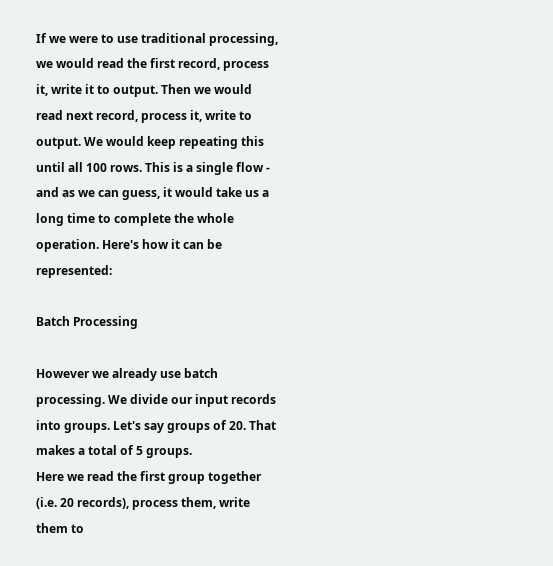If we were to use traditional processing, we would read the first record, process it, write it to output. Then we would read next record, process it, write to output. We would keep repeating this until all 100 rows. This is a single flow - and as we can guess, it would take us a long time to complete the whole operation. Here's how it can be represented:

Batch Processing

However we already use batch processing. We divide our input records into groups. Let's say groups of 20. That makes a total of 5 groups.
Here we read the first group together (i.e. 20 records), process them, write them to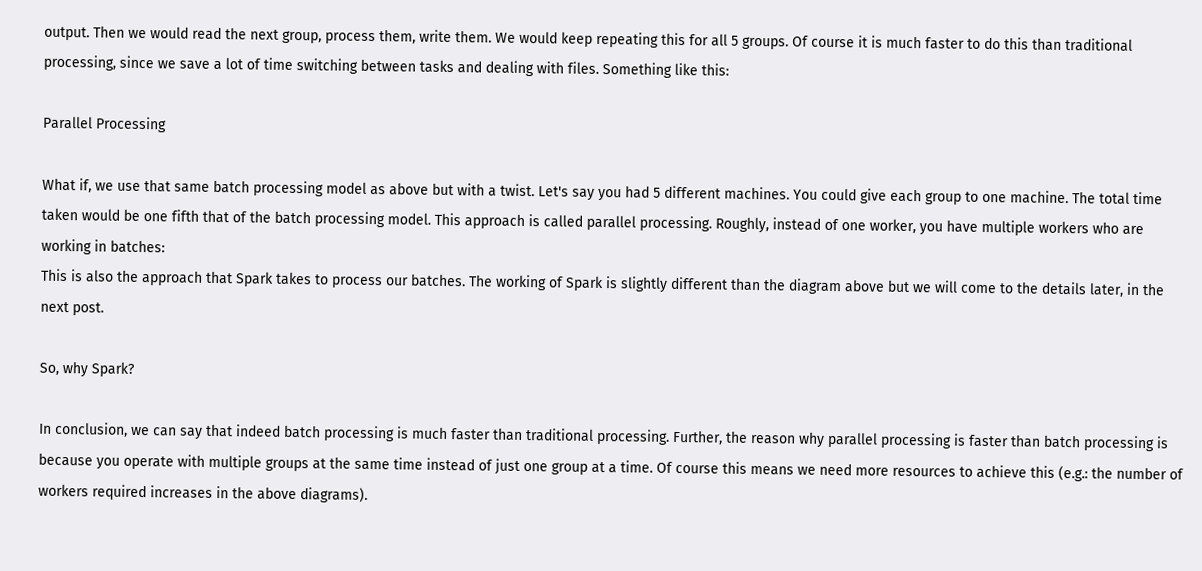output. Then we would read the next group, process them, write them. We would keep repeating this for all 5 groups. Of course it is much faster to do this than traditional processing, since we save a lot of time switching between tasks and dealing with files. Something like this:

Parallel Processing

What if, we use that same batch processing model as above but with a twist. Let's say you had 5 different machines. You could give each group to one machine. The total time taken would be one fifth that of the batch processing model. This approach is called parallel processing. Roughly, instead of one worker, you have multiple workers who are working in batches:
This is also the approach that Spark takes to process our batches. The working of Spark is slightly different than the diagram above but we will come to the details later, in the next post.

So, why Spark?

In conclusion, we can say that indeed batch processing is much faster than traditional processing. Further, the reason why parallel processing is faster than batch processing is because you operate with multiple groups at the same time instead of just one group at a time. Of course this means we need more resources to achieve this (e.g.: the number of workers required increases in the above diagrams).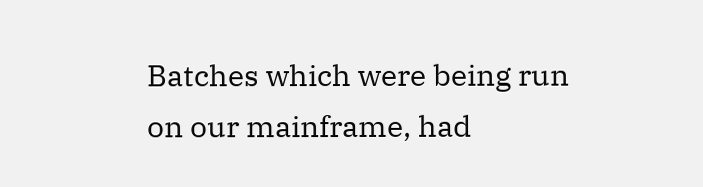Batches which were being run on our mainframe, had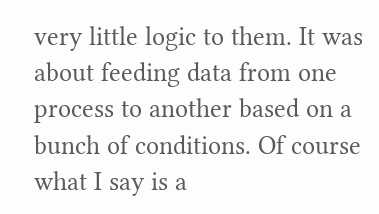very little logic to them. It was about feeding data from one process to another based on a bunch of conditions. Of course what I say is a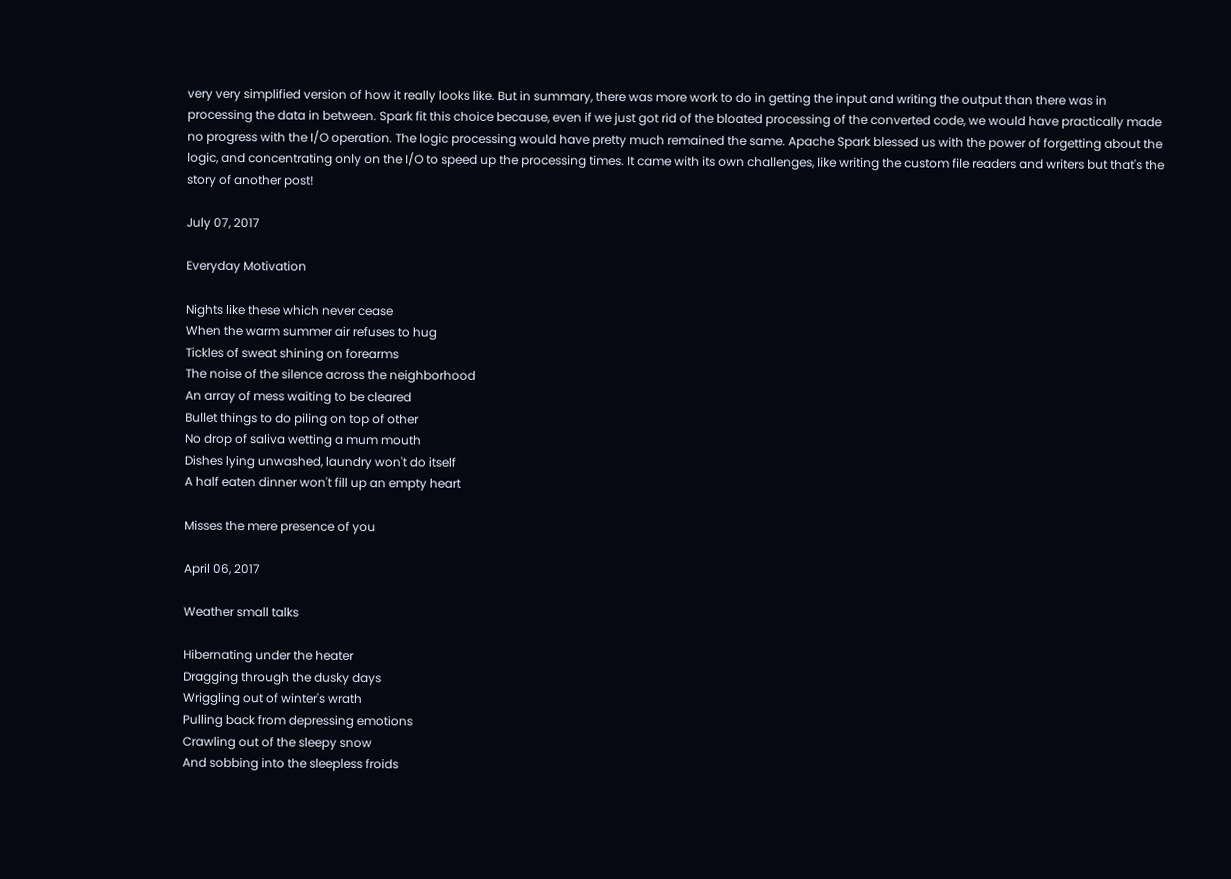very very simplified version of how it really looks like. But in summary, there was more work to do in getting the input and writing the output than there was in processing the data in between. Spark fit this choice because, even if we just got rid of the bloated processing of the converted code, we would have practically made no progress with the I/O operation. The logic processing would have pretty much remained the same. Apache Spark blessed us with the power of forgetting about the logic, and concentrating only on the I/O to speed up the processing times. It came with its own challenges, like writing the custom file readers and writers but that's the story of another post!

July 07, 2017

Everyday Motivation

Nights like these which never cease
When the warm summer air refuses to hug
Tickles of sweat shining on forearms
The noise of the silence across the neighborhood
An array of mess waiting to be cleared
Bullet things to do piling on top of other
No drop of saliva wetting a mum mouth
Dishes lying unwashed, laundry won't do itself
A half eaten dinner won't fill up an empty heart

Misses the mere presence of you

April 06, 2017

Weather small talks

Hibernating under the heater
Dragging through the dusky days
Wriggling out of winter's wrath
Pulling back from depressing emotions
Crawling out of the sleepy snow
And sobbing into the sleepless froids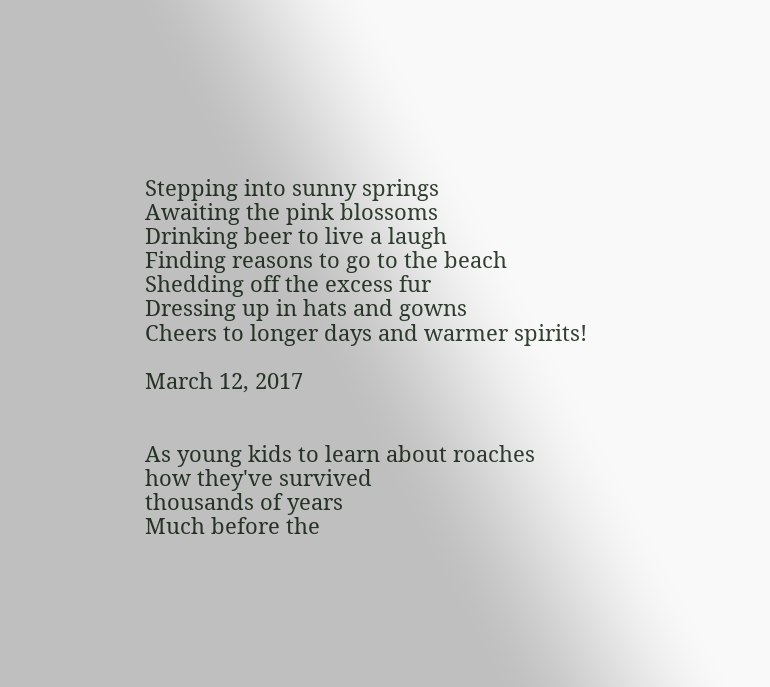Stepping into sunny springs
Awaiting the pink blossoms
Drinking beer to live a laugh
Finding reasons to go to the beach
Shedding off the excess fur
Dressing up in hats and gowns
Cheers to longer days and warmer spirits!

March 12, 2017


As young kids to learn about roaches
how they've survived
thousands of years
Much before the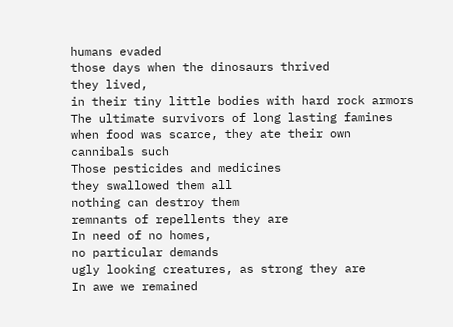humans evaded
those days when the dinosaurs thrived
they lived,
in their tiny little bodies with hard rock armors
The ultimate survivors of long lasting famines
when food was scarce, they ate their own
cannibals such
Those pesticides and medicines
they swallowed them all
nothing can destroy them
remnants of repellents they are
In need of no homes,
no particular demands
ugly looking creatures, as strong they are
In awe we remained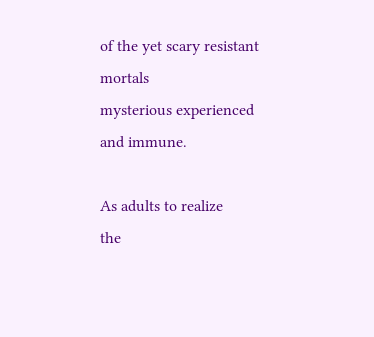of the yet scary resistant mortals
mysterious experienced and immune.

As adults to realize
the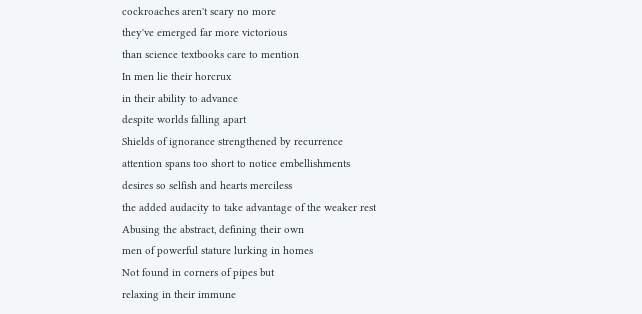cockroaches aren't scary no more
they've emerged far more victorious
than science textbooks care to mention
In men lie their horcrux
in their ability to advance
despite worlds falling apart
Shields of ignorance strengthened by recurrence
attention spans too short to notice embellishments
desires so selfish and hearts merciless
the added audacity to take advantage of the weaker rest
Abusing the abstract, defining their own
men of powerful stature lurking in homes
Not found in corners of pipes but
relaxing in their immune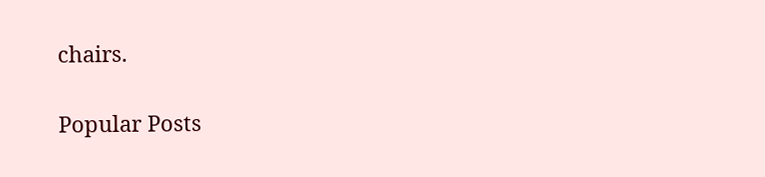chairs.

Popular Posts